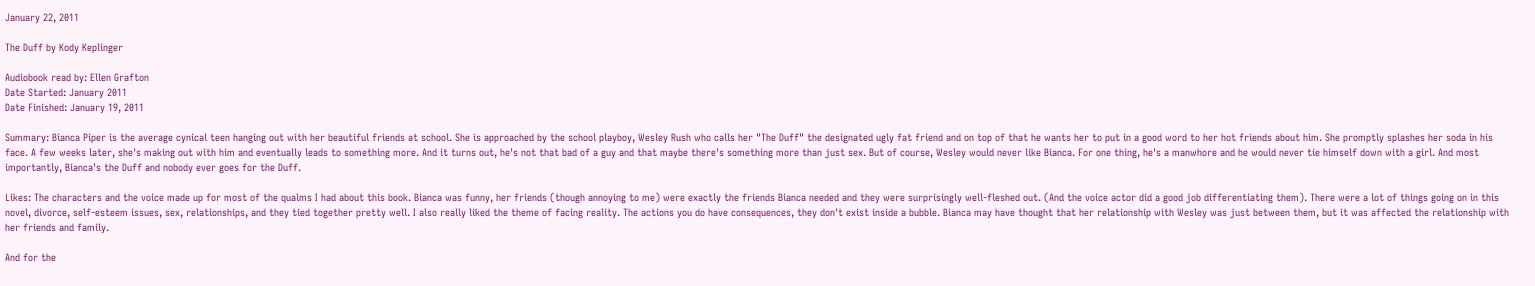January 22, 2011

The Duff by Kody Keplinger

Audiobook read by: Ellen Grafton
Date Started: January 2011
Date Finished: January 19, 2011

Summary: Bianca Piper is the average cynical teen hanging out with her beautiful friends at school. She is approached by the school playboy, Wesley Rush who calls her "The Duff" the designated ugly fat friend and on top of that he wants her to put in a good word to her hot friends about him. She promptly splashes her soda in his face. A few weeks later, she's making out with him and eventually leads to something more. And it turns out, he's not that bad of a guy and that maybe there's something more than just sex. But of course, Wesley would never like Bianca. For one thing, he's a manwhore and he would never tie himself down with a girl. And most importantly, Bianca's the Duff and nobody ever goes for the Duff.

Likes: The characters and the voice made up for most of the qualms I had about this book. Bianca was funny, her friends (though annoying to me) were exactly the friends Bianca needed and they were surprisingly well-fleshed out. (And the voice actor did a good job differentiating them). There were a lot of things going on in this novel, divorce, self-esteem issues, sex, relationships, and they tied together pretty well. I also really liked the theme of facing reality. The actions you do have consequences, they don't exist inside a bubble. Bianca may have thought that her relationship with Wesley was just between them, but it was affected the relationship with her friends and family.

And for the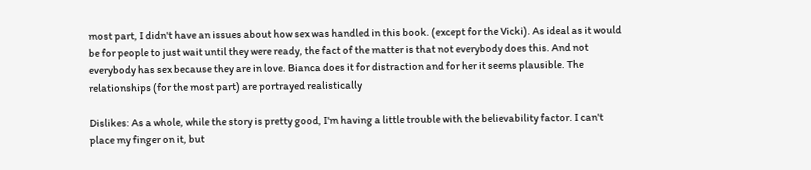most part, I didn't have an issues about how sex was handled in this book. (except for the Vicki). As ideal as it would be for people to just wait until they were ready, the fact of the matter is that not everybody does this. And not everybody has sex because they are in love. Bianca does it for distraction and for her it seems plausible. The relationships (for the most part) are portrayed realistically

Dislikes: As a whole, while the story is pretty good, I'm having a little trouble with the believability factor. I can't place my finger on it, but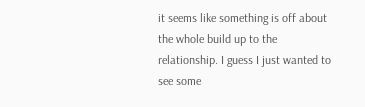it seems like something is off about the whole build up to the relationship. I guess I just wanted to see some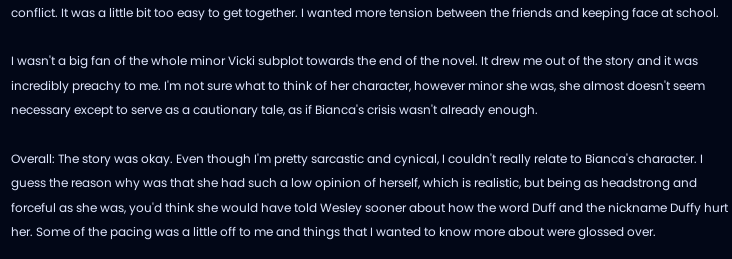conflict. It was a little bit too easy to get together. I wanted more tension between the friends and keeping face at school.

I wasn't a big fan of the whole minor Vicki subplot towards the end of the novel. It drew me out of the story and it was incredibly preachy to me. I'm not sure what to think of her character, however minor she was, she almost doesn't seem necessary except to serve as a cautionary tale, as if Bianca's crisis wasn't already enough.

Overall: The story was okay. Even though I'm pretty sarcastic and cynical, I couldn't really relate to Bianca's character. I guess the reason why was that she had such a low opinion of herself, which is realistic, but being as headstrong and forceful as she was, you'd think she would have told Wesley sooner about how the word Duff and the nickname Duffy hurt her. Some of the pacing was a little off to me and things that I wanted to know more about were glossed over.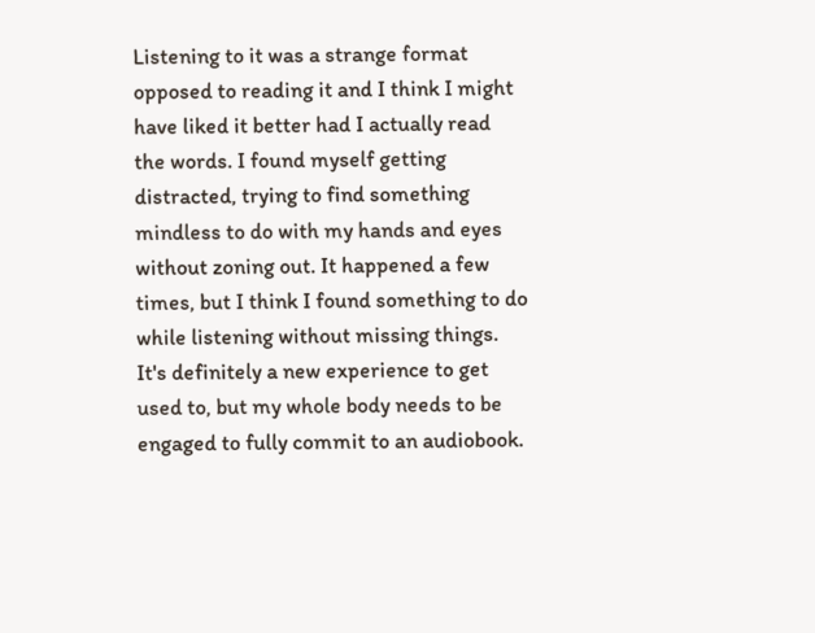Listening to it was a strange format opposed to reading it and I think I might have liked it better had I actually read the words. I found myself getting distracted, trying to find something mindless to do with my hands and eyes without zoning out. It happened a few times, but I think I found something to do while listening without missing things. It's definitely a new experience to get used to, but my whole body needs to be engaged to fully commit to an audiobook.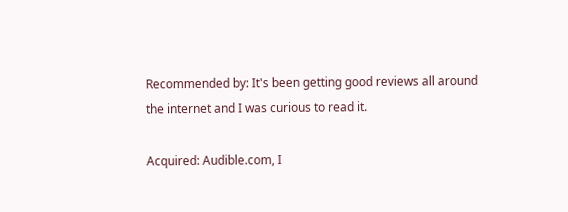Recommended by: It's been getting good reviews all around the internet and I was curious to read it.

Acquired: Audible.com, I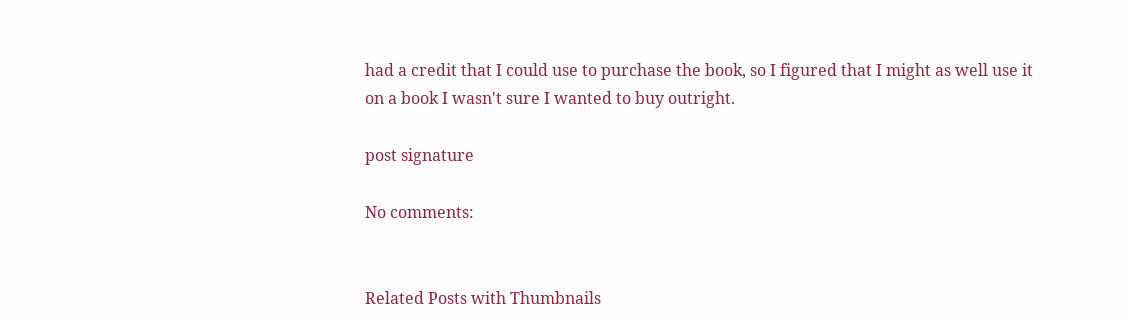had a credit that I could use to purchase the book, so I figured that I might as well use it on a book I wasn't sure I wanted to buy outright.

post signature

No comments:


Related Posts with Thumbnails